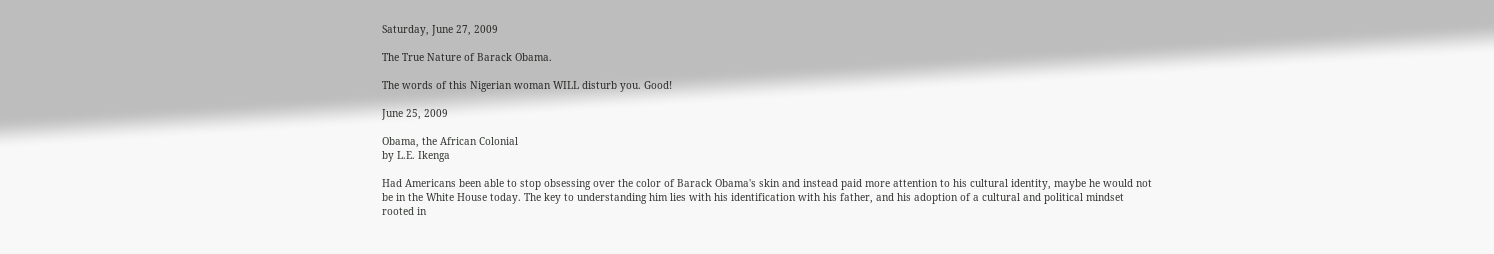Saturday, June 27, 2009

The True Nature of Barack Obama.

The words of this Nigerian woman WILL disturb you. Good!

June 25, 2009

Obama, the African Colonial
by L.E. Ikenga

Had Americans been able to stop obsessing over the color of Barack Obama's skin and instead paid more attention to his cultural identity, maybe he would not be in the White House today. The key to understanding him lies with his identification with his father, and his adoption of a cultural and political mindset rooted in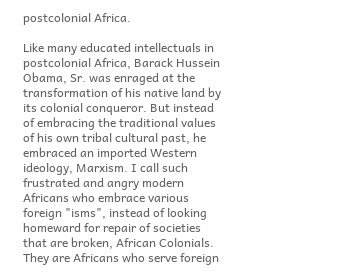postcolonial Africa.

Like many educated intellectuals in postcolonial Africa, Barack Hussein Obama, Sr. was enraged at the transformation of his native land by its colonial conqueror. But instead of embracing the traditional values of his own tribal cultural past, he embraced an imported Western ideology, Marxism. I call such frustrated and angry modern Africans who embrace various foreign "isms", instead of looking homeward for repair of societies that are broken, African Colonials. They are Africans who serve foreign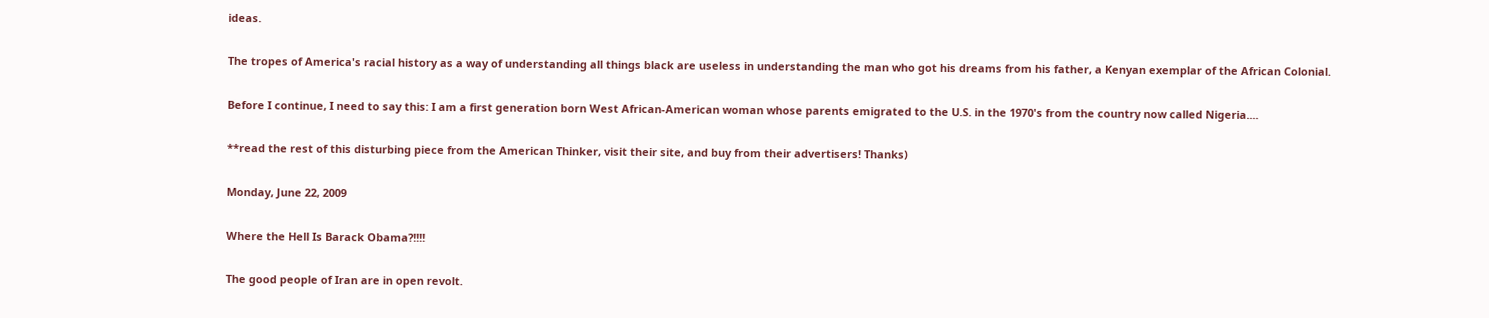ideas.

The tropes of America's racial history as a way of understanding all things black are useless in understanding the man who got his dreams from his father, a Kenyan exemplar of the African Colonial.

Before I continue, I need to say this: I am a first generation born West African-American woman whose parents emigrated to the U.S. in the 1970's from the country now called Nigeria....

**read the rest of this disturbing piece from the American Thinker, visit their site, and buy from their advertisers! Thanks)

Monday, June 22, 2009

Where the Hell Is Barack Obama?!!!!

The good people of Iran are in open revolt.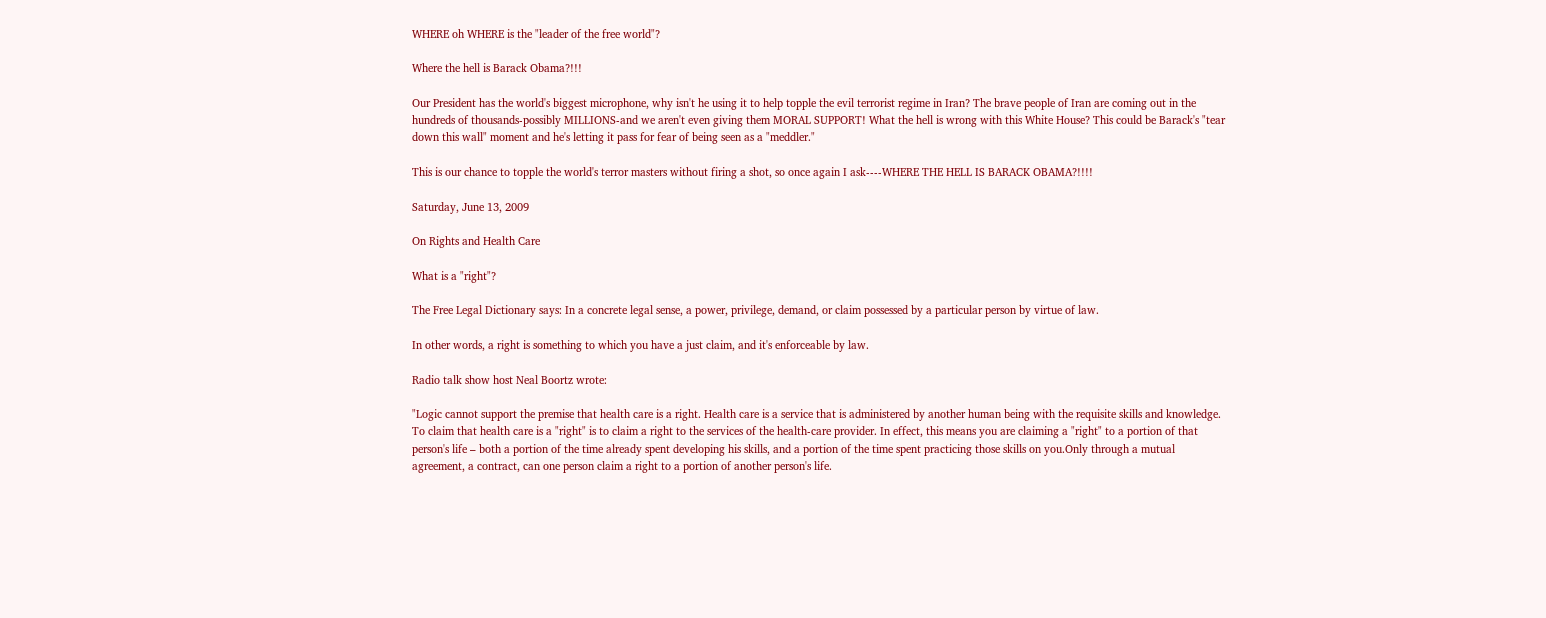WHERE oh WHERE is the "leader of the free world"?

Where the hell is Barack Obama?!!!

Our President has the world's biggest microphone, why isn't he using it to help topple the evil terrorist regime in Iran? The brave people of Iran are coming out in the hundreds of thousands-possibly MILLIONS-and we aren't even giving them MORAL SUPPORT! What the hell is wrong with this White House? This could be Barack's "tear down this wall" moment and he's letting it pass for fear of being seen as a "meddler."

This is our chance to topple the world's terror masters without firing a shot, so once again I ask----WHERE THE HELL IS BARACK OBAMA?!!!!

Saturday, June 13, 2009

On Rights and Health Care

What is a "right"?

The Free Legal Dictionary says: In a concrete legal sense, a power, privilege, demand, or claim possessed by a particular person by virtue of law.

In other words, a right is something to which you have a just claim, and it's enforceable by law.

Radio talk show host Neal Boortz wrote:

"Logic cannot support the premise that health care is a right. Health care is a service that is administered by another human being with the requisite skills and knowledge. To claim that health care is a "right" is to claim a right to the services of the health-care provider. In effect, this means you are claiming a "right" to a portion of that person's life – both a portion of the time already spent developing his skills, and a portion of the time spent practicing those skills on you.Only through a mutual agreement, a contract, can one person claim a right to a portion of another person's life.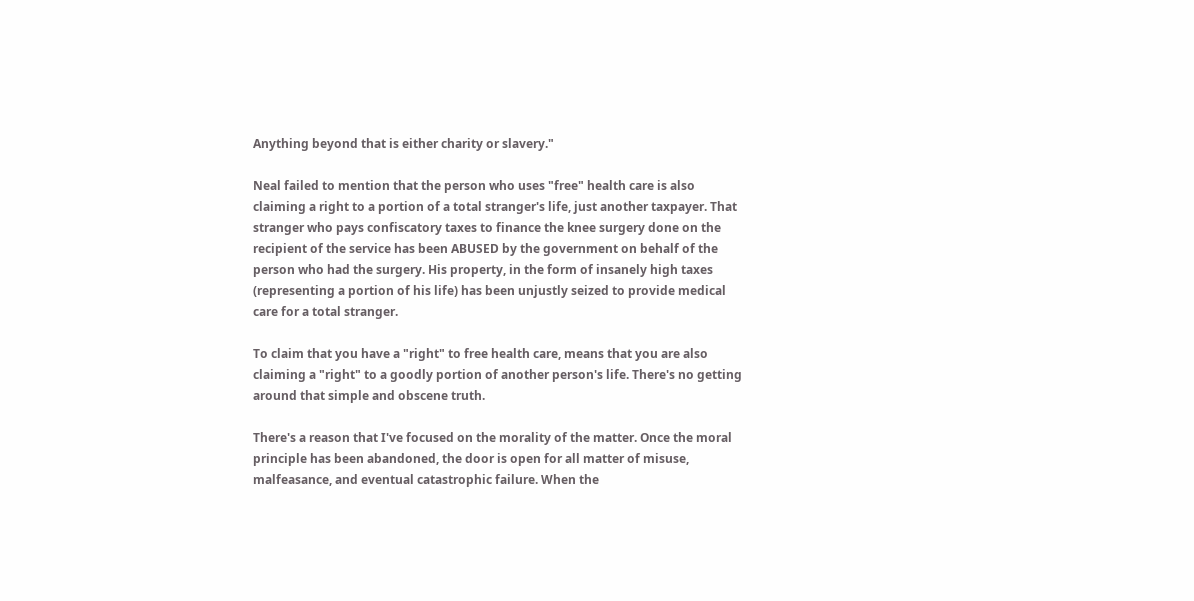Anything beyond that is either charity or slavery."

Neal failed to mention that the person who uses "free" health care is also claiming a right to a portion of a total stranger's life, just another taxpayer. That stranger who pays confiscatory taxes to finance the knee surgery done on the recipient of the service has been ABUSED by the government on behalf of the person who had the surgery. His property, in the form of insanely high taxes (representing a portion of his life) has been unjustly seized to provide medical care for a total stranger.

To claim that you have a "right" to free health care, means that you are also claiming a "right" to a goodly portion of another person's life. There's no getting around that simple and obscene truth.

There's a reason that I've focused on the morality of the matter. Once the moral principle has been abandoned, the door is open for all matter of misuse, malfeasance, and eventual catastrophic failure. When the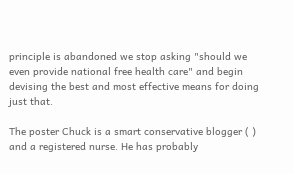principle is abandoned we stop asking "should we even provide national free health care" and begin devising the best and most effective means for doing just that.

The poster Chuck is a smart conservative blogger ( ) and a registered nurse. He has probably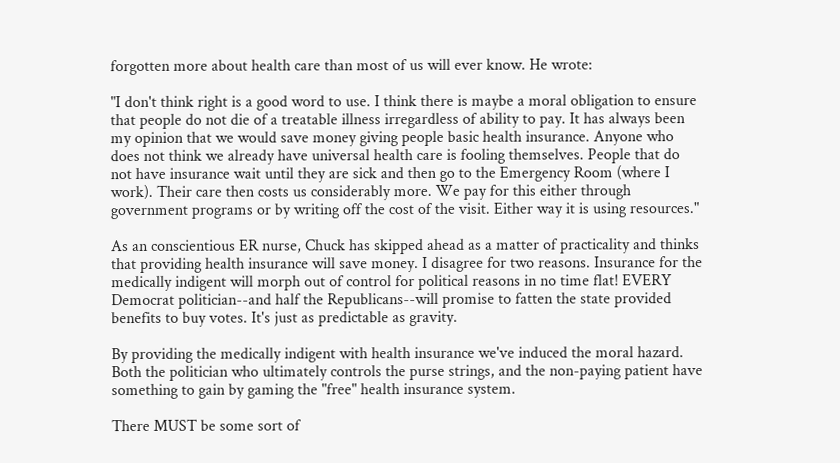forgotten more about health care than most of us will ever know. He wrote:

"I don't think right is a good word to use. I think there is maybe a moral obligation to ensure that people do not die of a treatable illness irregardless of ability to pay. It has always been my opinion that we would save money giving people basic health insurance. Anyone who does not think we already have universal health care is fooling themselves. People that do not have insurance wait until they are sick and then go to the Emergency Room (where I work). Their care then costs us considerably more. We pay for this either through government programs or by writing off the cost of the visit. Either way it is using resources."

As an conscientious ER nurse, Chuck has skipped ahead as a matter of practicality and thinks that providing health insurance will save money. I disagree for two reasons. Insurance for the medically indigent will morph out of control for political reasons in no time flat! EVERY Democrat politician--and half the Republicans--will promise to fatten the state provided benefits to buy votes. It's just as predictable as gravity.

By providing the medically indigent with health insurance we've induced the moral hazard. Both the politician who ultimately controls the purse strings, and the non-paying patient have something to gain by gaming the "free" health insurance system.

There MUST be some sort of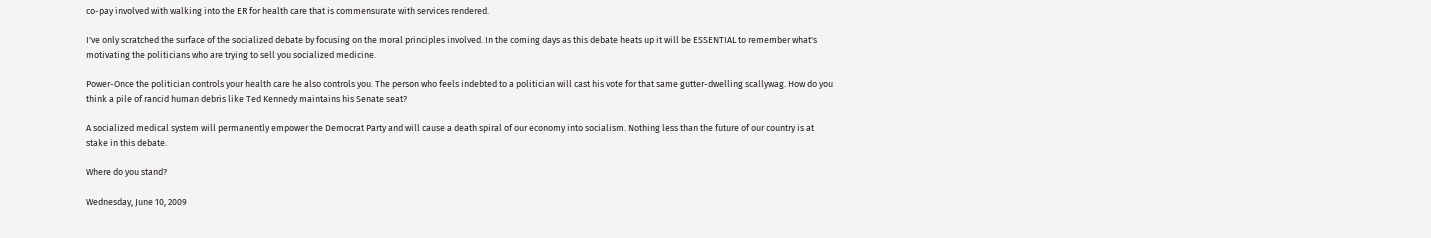co-pay involved with walking into the ER for health care that is commensurate with services rendered.

I've only scratched the surface of the socialized debate by focusing on the moral principles involved. In the coming days as this debate heats up it will be ESSENTIAL to remember what's motivating the politicians who are trying to sell you socialized medicine.

Power-Once the politician controls your health care he also controls you. The person who feels indebted to a politician will cast his vote for that same gutter-dwelling scallywag. How do you think a pile of rancid human debris like Ted Kennedy maintains his Senate seat?

A socialized medical system will permanently empower the Democrat Party and will cause a death spiral of our economy into socialism. Nothing less than the future of our country is at stake in this debate.

Where do you stand?

Wednesday, June 10, 2009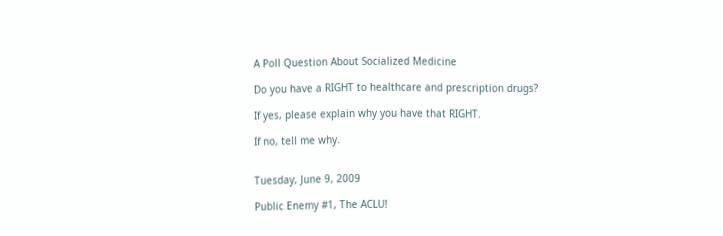A Poll Question About Socialized Medicine

Do you have a RIGHT to healthcare and prescription drugs?

If yes, please explain why you have that RIGHT.

If no, tell me why.


Tuesday, June 9, 2009

Public Enemy #1, The ACLU!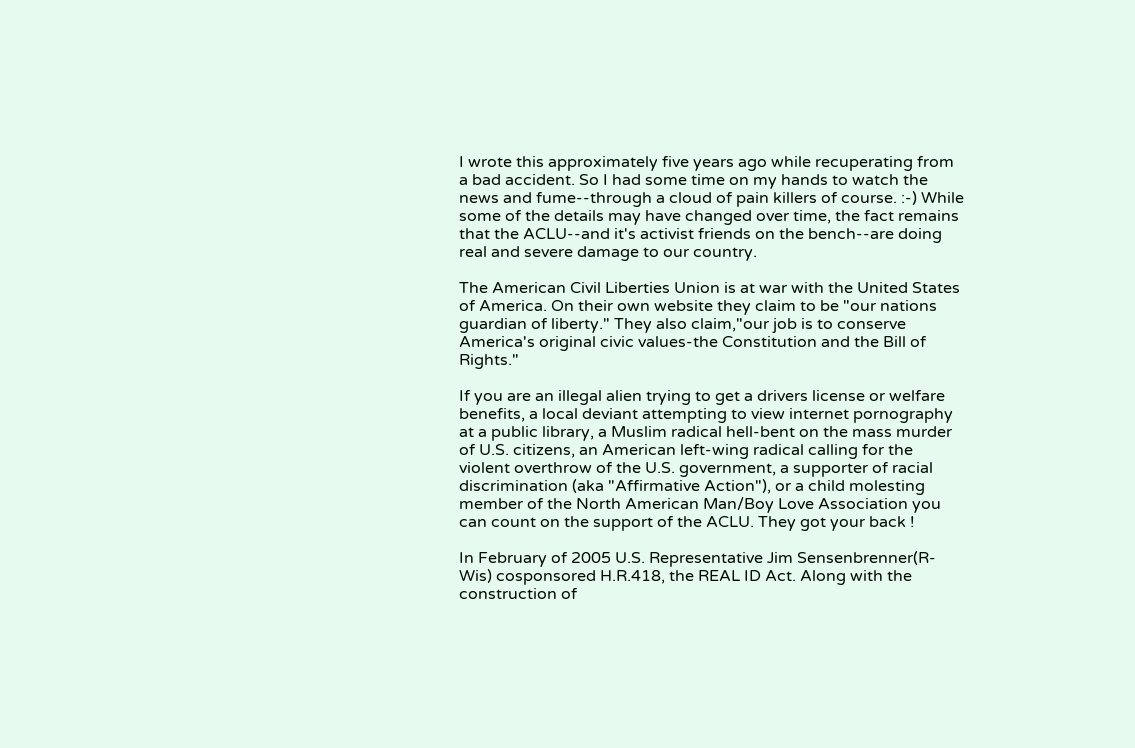I wrote this approximately five years ago while recuperating from a bad accident. So I had some time on my hands to watch the news and fume--through a cloud of pain killers of course. :-) While some of the details may have changed over time, the fact remains that the ACLU--and it's activist friends on the bench--are doing real and severe damage to our country.

The American Civil Liberties Union is at war with the United States of America. On their own website they claim to be "our nations guardian of liberty." They also claim,"our job is to conserve America's original civic values-the Constitution and the Bill of Rights."

If you are an illegal alien trying to get a drivers license or welfare benefits, a local deviant attempting to view internet pornography at a public library, a Muslim radical hell-bent on the mass murder of U.S. citizens, an American left-wing radical calling for the violent overthrow of the U.S. government, a supporter of racial discrimination (aka "Affirmative Action"), or a child molesting member of the North American Man/Boy Love Association you can count on the support of the ACLU. They got your back !

In February of 2005 U.S. Representative Jim Sensenbrenner(R-Wis) cosponsored H.R.418, the REAL ID Act. Along with the construction of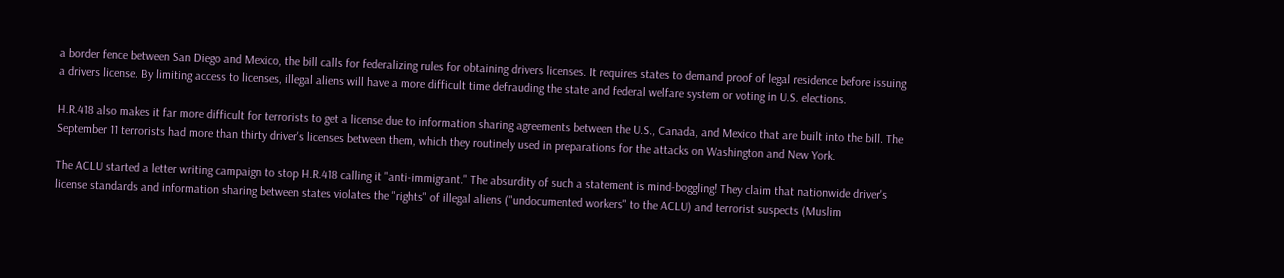a border fence between San Diego and Mexico, the bill calls for federalizing rules for obtaining drivers licenses. It requires states to demand proof of legal residence before issuing a drivers license. By limiting access to licenses, illegal aliens will have a more difficult time defrauding the state and federal welfare system or voting in U.S. elections.

H.R.418 also makes it far more difficult for terrorists to get a license due to information sharing agreements between the U.S., Canada, and Mexico that are built into the bill. The September 11 terrorists had more than thirty driver's licenses between them, which they routinely used in preparations for the attacks on Washington and New York.

The ACLU started a letter writing campaign to stop H.R.418 calling it "anti-immigrant." The absurdity of such a statement is mind-boggling! They claim that nationwide driver's license standards and information sharing between states violates the "rights" of illegal aliens ("undocumented workers" to the ACLU) and terrorist suspects (Muslim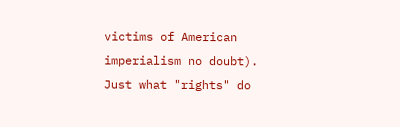victims of American imperialism no doubt). Just what "rights" do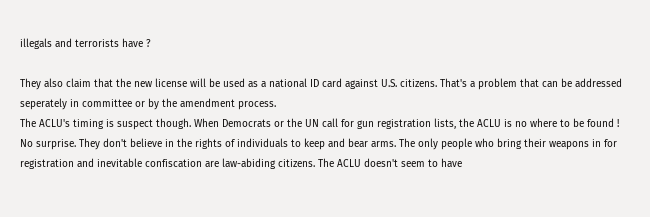illegals and terrorists have ?

They also claim that the new license will be used as a national ID card against U.S. citizens. That's a problem that can be addressed seperately in committee or by the amendment process.
The ACLU's timing is suspect though. When Democrats or the UN call for gun registration lists, the ACLU is no where to be found ! No surprise. They don't believe in the rights of individuals to keep and bear arms. The only people who bring their weapons in for registration and inevitable confiscation are law-abiding citizens. The ACLU doesn't seem to have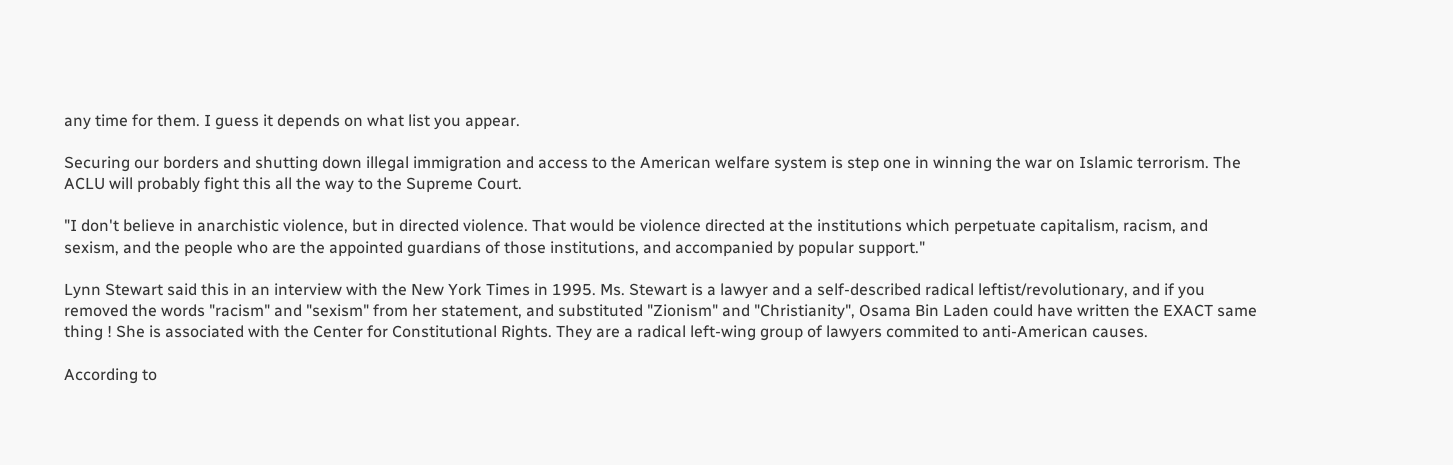any time for them. I guess it depends on what list you appear.

Securing our borders and shutting down illegal immigration and access to the American welfare system is step one in winning the war on Islamic terrorism. The ACLU will probably fight this all the way to the Supreme Court.

"I don't believe in anarchistic violence, but in directed violence. That would be violence directed at the institutions which perpetuate capitalism, racism, and sexism, and the people who are the appointed guardians of those institutions, and accompanied by popular support."

Lynn Stewart said this in an interview with the New York Times in 1995. Ms. Stewart is a lawyer and a self-described radical leftist/revolutionary, and if you removed the words "racism" and "sexism" from her statement, and substituted "Zionism" and "Christianity", Osama Bin Laden could have written the EXACT same thing ! She is associated with the Center for Constitutional Rights. They are a radical left-wing group of lawyers commited to anti-American causes.

According to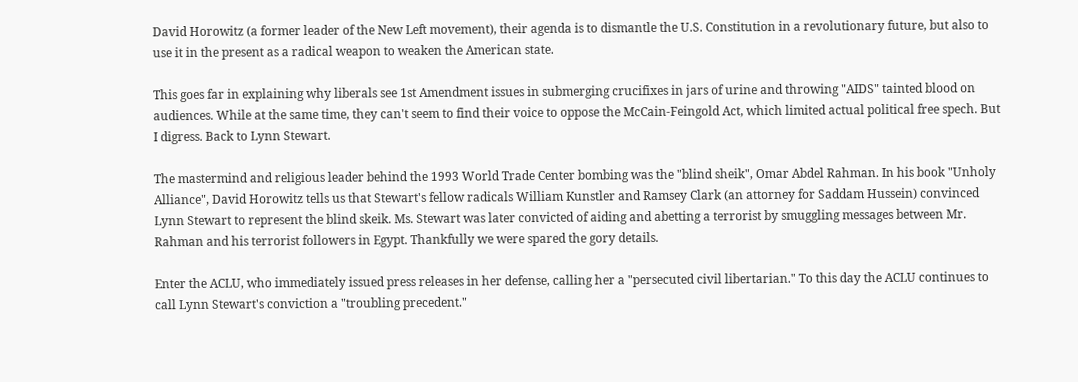David Horowitz (a former leader of the New Left movement), their agenda is to dismantle the U.S. Constitution in a revolutionary future, but also to use it in the present as a radical weapon to weaken the American state.

This goes far in explaining why liberals see 1st Amendment issues in submerging crucifixes in jars of urine and throwing "AIDS" tainted blood on audiences. While at the same time, they can't seem to find their voice to oppose the McCain-Feingold Act, which limited actual political free spech. But I digress. Back to Lynn Stewart.

The mastermind and religious leader behind the 1993 World Trade Center bombing was the "blind sheik", Omar Abdel Rahman. In his book "Unholy Alliance", David Horowitz tells us that Stewart's fellow radicals William Kunstler and Ramsey Clark (an attorney for Saddam Hussein) convinced Lynn Stewart to represent the blind skeik. Ms. Stewart was later convicted of aiding and abetting a terrorist by smuggling messages between Mr. Rahman and his terrorist followers in Egypt. Thankfully we were spared the gory details.

Enter the ACLU, who immediately issued press releases in her defense, calling her a "persecuted civil libertarian." To this day the ACLU continues to call Lynn Stewart's conviction a "troubling precedent."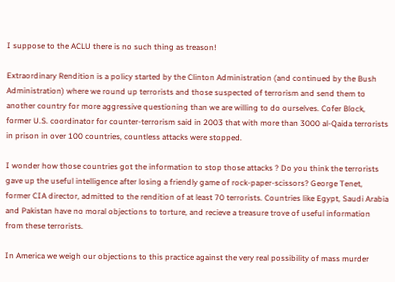I suppose to the ACLU there is no such thing as treason!

Extraordinary Rendition is a policy started by the Clinton Administration (and continued by the Bush Administration) where we round up terrorists and those suspected of terrorism and send them to another country for more aggressive questioning than we are willing to do ourselves. Cofer Block, former U.S. coordinator for counter-terrorism said in 2003 that with more than 3000 al-Qaida terrorists in prison in over 100 countries, countless attacks were stopped.

I wonder how those countries got the information to stop those attacks ? Do you think the terrorists gave up the useful intelligence after losing a friendly game of rock-paper-scissors? George Tenet, former CIA director, admitted to the rendition of at least 70 terrorists. Countries like Egypt, Saudi Arabia and Pakistan have no moral objections to torture, and recieve a treasure trove of useful information from these terrorists.

In America we weigh our objections to this practice against the very real possibility of mass murder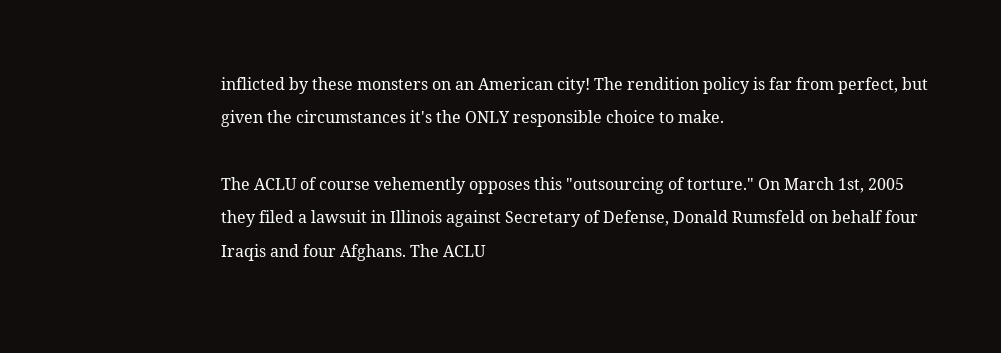inflicted by these monsters on an American city! The rendition policy is far from perfect, but given the circumstances it's the ONLY responsible choice to make.

The ACLU of course vehemently opposes this "outsourcing of torture." On March 1st, 2005 they filed a lawsuit in Illinois against Secretary of Defense, Donald Rumsfeld on behalf four Iraqis and four Afghans. The ACLU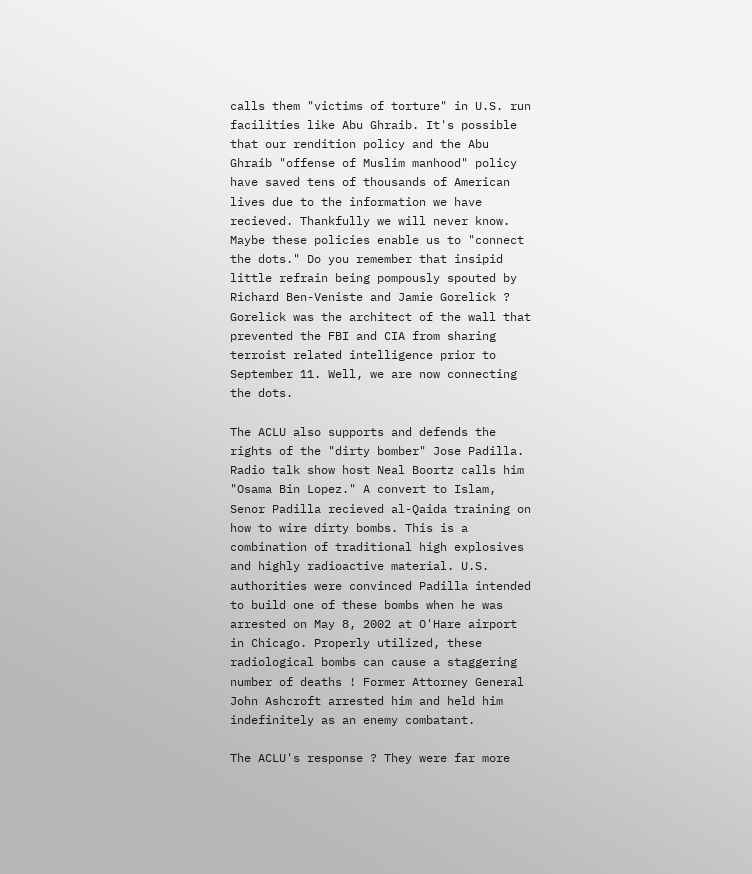calls them "victims of torture" in U.S. run facilities like Abu Ghraib. It's possible that our rendition policy and the Abu Ghraib "offense of Muslim manhood" policy have saved tens of thousands of American lives due to the information we have recieved. Thankfully we will never know. Maybe these policies enable us to "connect the dots." Do you remember that insipid little refrain being pompously spouted by Richard Ben-Veniste and Jamie Gorelick ? Gorelick was the architect of the wall that prevented the FBI and CIA from sharing terroist related intelligence prior to September 11. Well, we are now connecting the dots.

The ACLU also supports and defends the rights of the "dirty bomber" Jose Padilla. Radio talk show host Neal Boortz calls him "Osama Bin Lopez." A convert to Islam, Senor Padilla recieved al-Qaida training on how to wire dirty bombs. This is a combination of traditional high explosives and highly radioactive material. U.S. authorities were convinced Padilla intended to build one of these bombs when he was arrested on May 8, 2002 at O'Hare airport in Chicago. Properly utilized, these radiological bombs can cause a staggering number of deaths ! Former Attorney General John Ashcroft arrested him and held him indefinitely as an enemy combatant.

The ACLU's response ? They were far more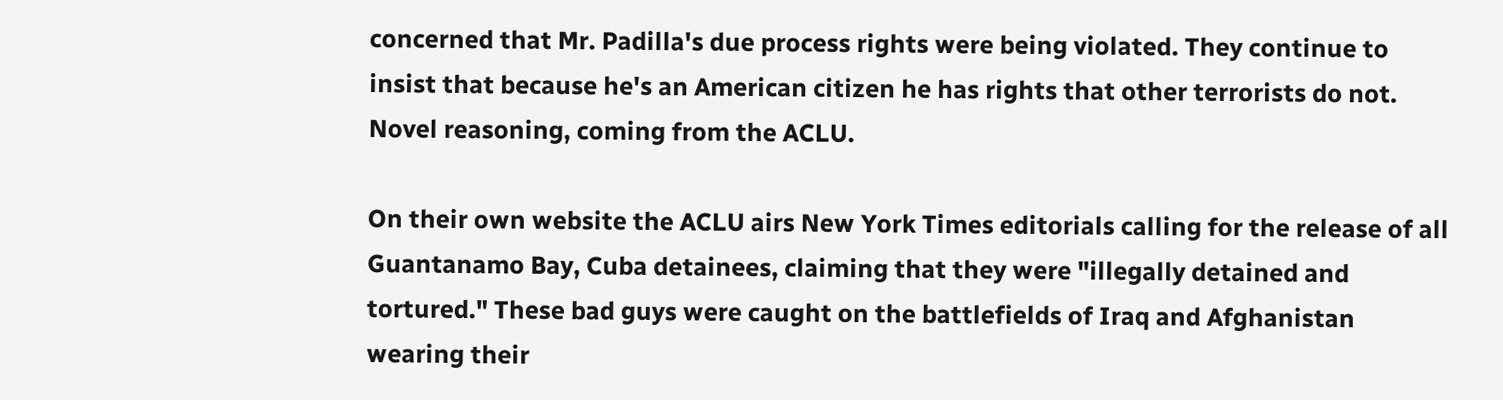concerned that Mr. Padilla's due process rights were being violated. They continue to insist that because he's an American citizen he has rights that other terrorists do not. Novel reasoning, coming from the ACLU.

On their own website the ACLU airs New York Times editorials calling for the release of all Guantanamo Bay, Cuba detainees, claiming that they were "illegally detained and tortured." These bad guys were caught on the battlefields of Iraq and Afghanistan wearing their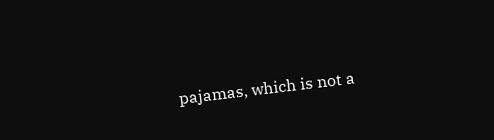pajamas, which is not a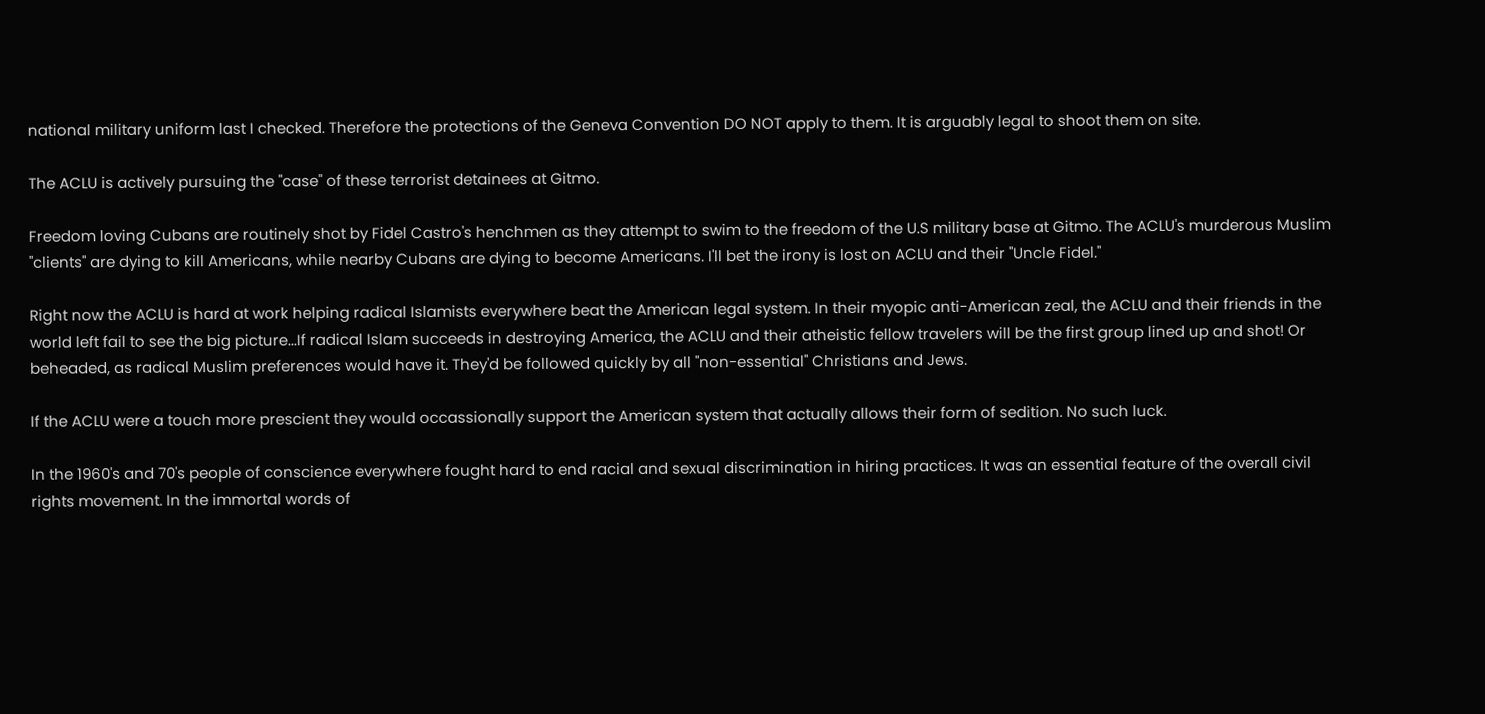national military uniform last I checked. Therefore the protections of the Geneva Convention DO NOT apply to them. It is arguably legal to shoot them on site.

The ACLU is actively pursuing the "case" of these terrorist detainees at Gitmo.

Freedom loving Cubans are routinely shot by Fidel Castro's henchmen as they attempt to swim to the freedom of the U.S military base at Gitmo. The ACLU's murderous Muslim "clients" are dying to kill Americans, while nearby Cubans are dying to become Americans. I'll bet the irony is lost on ACLU and their "Uncle Fidel."

Right now the ACLU is hard at work helping radical Islamists everywhere beat the American legal system. In their myopic anti-American zeal, the ACLU and their friends in the world left fail to see the big picture...If radical Islam succeeds in destroying America, the ACLU and their atheistic fellow travelers will be the first group lined up and shot! Or beheaded, as radical Muslim preferences would have it. They'd be followed quickly by all "non-essential" Christians and Jews.

If the ACLU were a touch more prescient they would occassionally support the American system that actually allows their form of sedition. No such luck.

In the 1960's and 70's people of conscience everywhere fought hard to end racial and sexual discrimination in hiring practices. It was an essential feature of the overall civil rights movement. In the immortal words of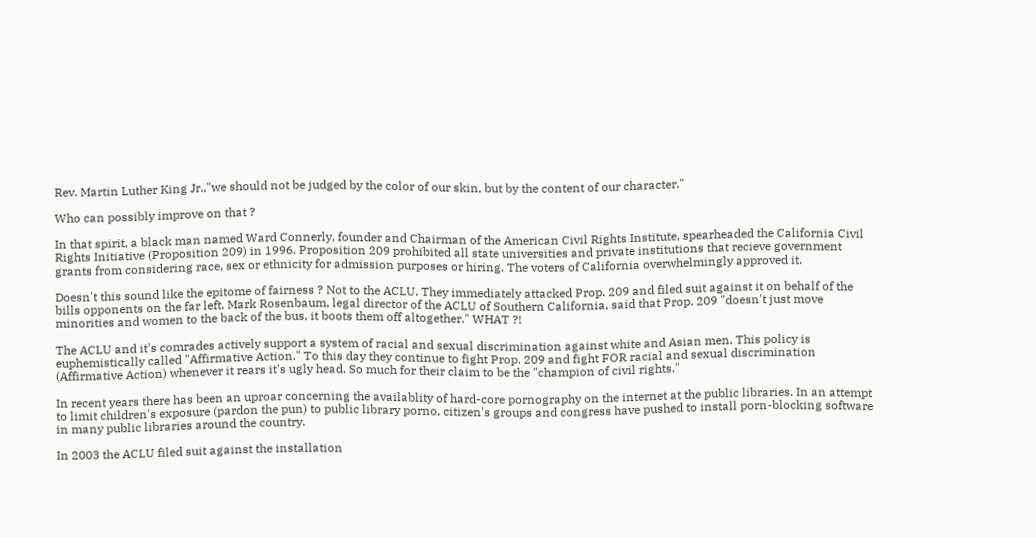Rev. Martin Luther King Jr.,"we should not be judged by the color of our skin, but by the content of our character."

Who can possibly improve on that ?

In that spirit, a black man named Ward Connerly, founder and Chairman of the American Civil Rights Institute, spearheaded the California Civil Rights Initiative (Proposition 209) in 1996. Proposition 209 prohibited all state universities and private institutions that recieve government grants from considering race, sex or ethnicity for admission purposes or hiring. The voters of California overwhelmingly approved it.

Doesn't this sound like the epitome of fairness ? Not to the ACLU. They immediately attacked Prop. 209 and filed suit against it on behalf of the bills opponents on the far left. Mark Rosenbaum, legal director of the ACLU of Southern California, said that Prop. 209 "doesn't just move minorities and women to the back of the bus, it boots them off altogether." WHAT ?!

The ACLU and it's comrades actively support a system of racial and sexual discrimination against white and Asian men. This policy is euphemistically called "Affirmative Action." To this day they continue to fight Prop. 209 and fight FOR racial and sexual discrimination (Affirmative Action) whenever it rears it's ugly head. So much for their claim to be the "champion of civil rights."

In recent years there has been an uproar concerning the availablity of hard-core pornography on the internet at the public libraries. In an attempt to limit children's exposure (pardon the pun) to public library porno, citizen's groups and congress have pushed to install porn-blocking software in many public libraries around the country.

In 2003 the ACLU filed suit against the installation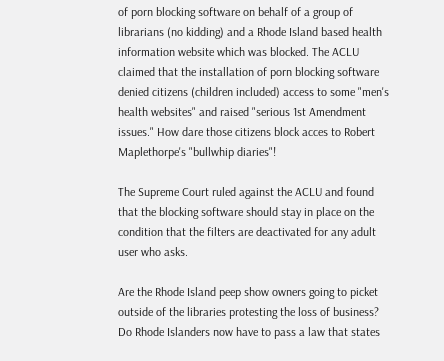of porn blocking software on behalf of a group of librarians (no kidding) and a Rhode Island based health information website which was blocked. The ACLU claimed that the installation of porn blocking software denied citizens (children included) access to some "men's health websites" and raised "serious 1st Amendment issues." How dare those citizens block acces to Robert Maplethorpe's "bullwhip diaries"!

The Supreme Court ruled against the ACLU and found that the blocking software should stay in place on the condition that the filters are deactivated for any adult user who asks.

Are the Rhode Island peep show owners going to picket outside of the libraries protesting the loss of business? Do Rhode Islanders now have to pass a law that states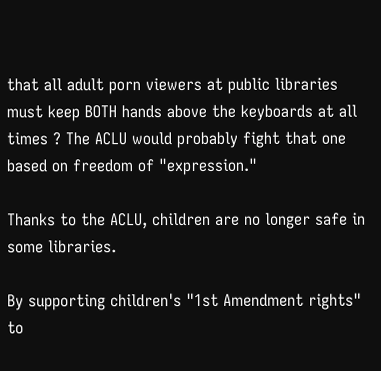that all adult porn viewers at public libraries must keep BOTH hands above the keyboards at all times ? The ACLU would probably fight that one based on freedom of "expression."

Thanks to the ACLU, children are no longer safe in some libraries.

By supporting children's "1st Amendment rights" to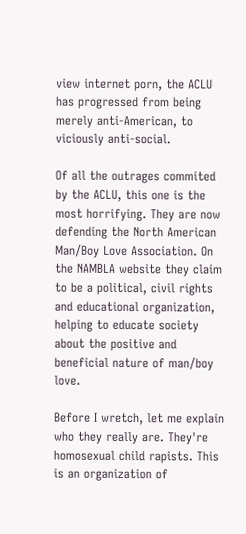view internet porn, the ACLU has progressed from being merely anti-American, to viciously anti-social.

Of all the outrages commited by the ACLU, this one is the most horrifying. They are now defending the North American Man/Boy Love Association. On the NAMBLA website they claim to be a political, civil rights and educational organization, helping to educate society about the positive and beneficial nature of man/boy love.

Before I wretch, let me explain who they really are. They're homosexual child rapists. This is an organization of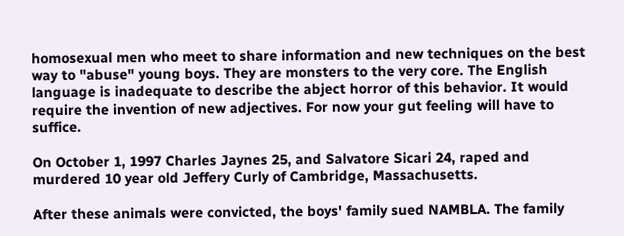homosexual men who meet to share information and new techniques on the best way to "abuse" young boys. They are monsters to the very core. The English language is inadequate to describe the abject horror of this behavior. It would require the invention of new adjectives. For now your gut feeling will have to suffice.

On October 1, 1997 Charles Jaynes 25, and Salvatore Sicari 24, raped and murdered 10 year old Jeffery Curly of Cambridge, Massachusetts.

After these animals were convicted, the boys' family sued NAMBLA. The family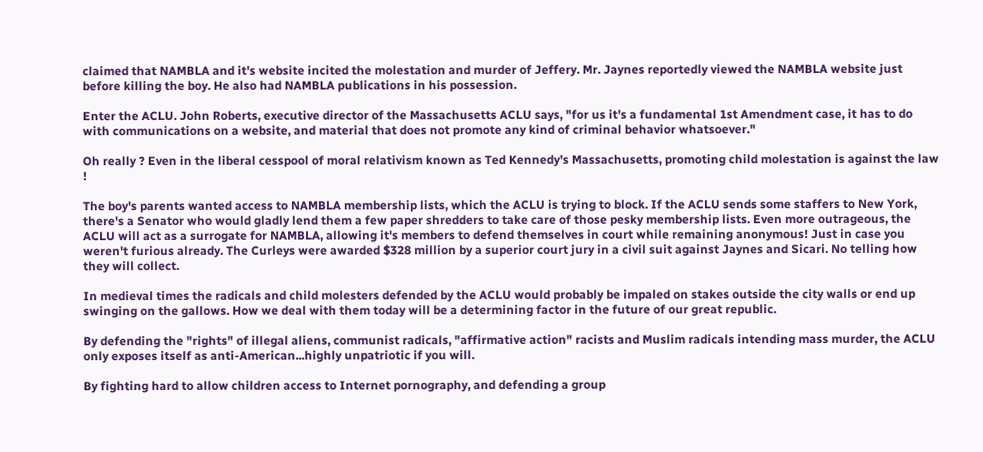claimed that NAMBLA and it's website incited the molestation and murder of Jeffery. Mr. Jaynes reportedly viewed the NAMBLA website just before killing the boy. He also had NAMBLA publications in his possession.

Enter the ACLU. John Roberts, executive director of the Massachusetts ACLU says, "for us it's a fundamental 1st Amendment case, it has to do with communications on a website, and material that does not promote any kind of criminal behavior whatsoever."

Oh really ? Even in the liberal cesspool of moral relativism known as Ted Kennedy's Massachusetts, promoting child molestation is against the law !

The boy's parents wanted access to NAMBLA membership lists, which the ACLU is trying to block. If the ACLU sends some staffers to New York, there's a Senator who would gladly lend them a few paper shredders to take care of those pesky membership lists. Even more outrageous, the ACLU will act as a surrogate for NAMBLA, allowing it's members to defend themselves in court while remaining anonymous! Just in case you weren't furious already. The Curleys were awarded $328 million by a superior court jury in a civil suit against Jaynes and Sicari. No telling how they will collect.

In medieval times the radicals and child molesters defended by the ACLU would probably be impaled on stakes outside the city walls or end up swinging on the gallows. How we deal with them today will be a determining factor in the future of our great republic.

By defending the "rights" of illegal aliens, communist radicals, "affirmative action" racists and Muslim radicals intending mass murder, the ACLU only exposes itself as anti-American...highly unpatriotic if you will.

By fighting hard to allow children access to Internet pornography, and defending a group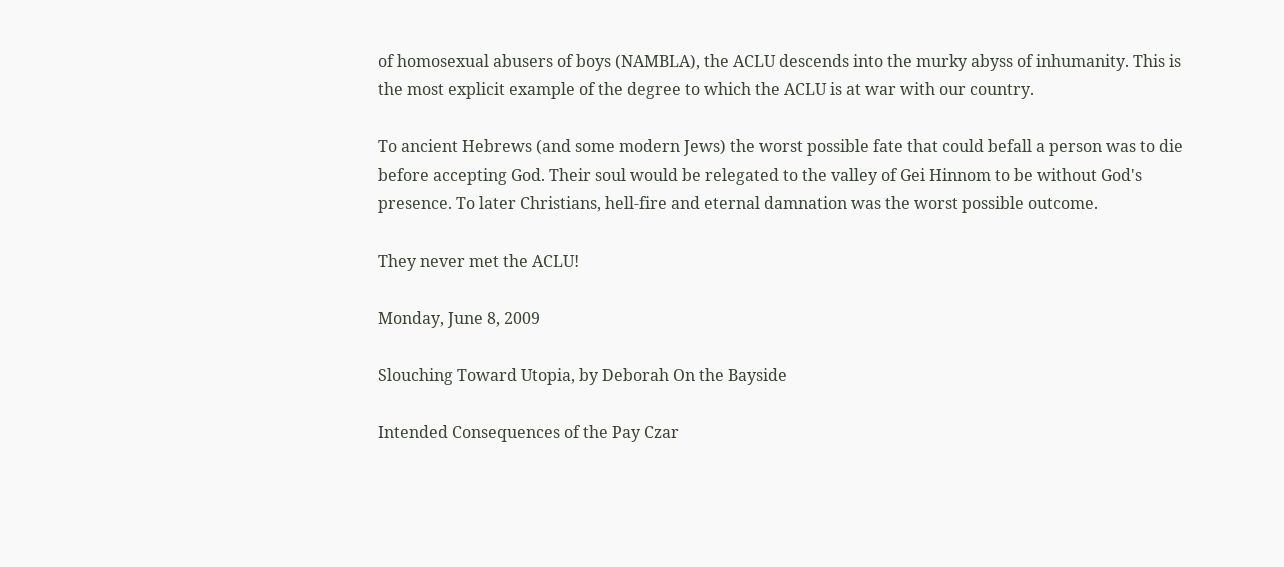of homosexual abusers of boys (NAMBLA), the ACLU descends into the murky abyss of inhumanity. This is the most explicit example of the degree to which the ACLU is at war with our country.

To ancient Hebrews (and some modern Jews) the worst possible fate that could befall a person was to die before accepting God. Their soul would be relegated to the valley of Gei Hinnom to be without God's presence. To later Christians, hell-fire and eternal damnation was the worst possible outcome.

They never met the ACLU!

Monday, June 8, 2009

Slouching Toward Utopia, by Deborah On the Bayside

Intended Consequences of the Pay Czar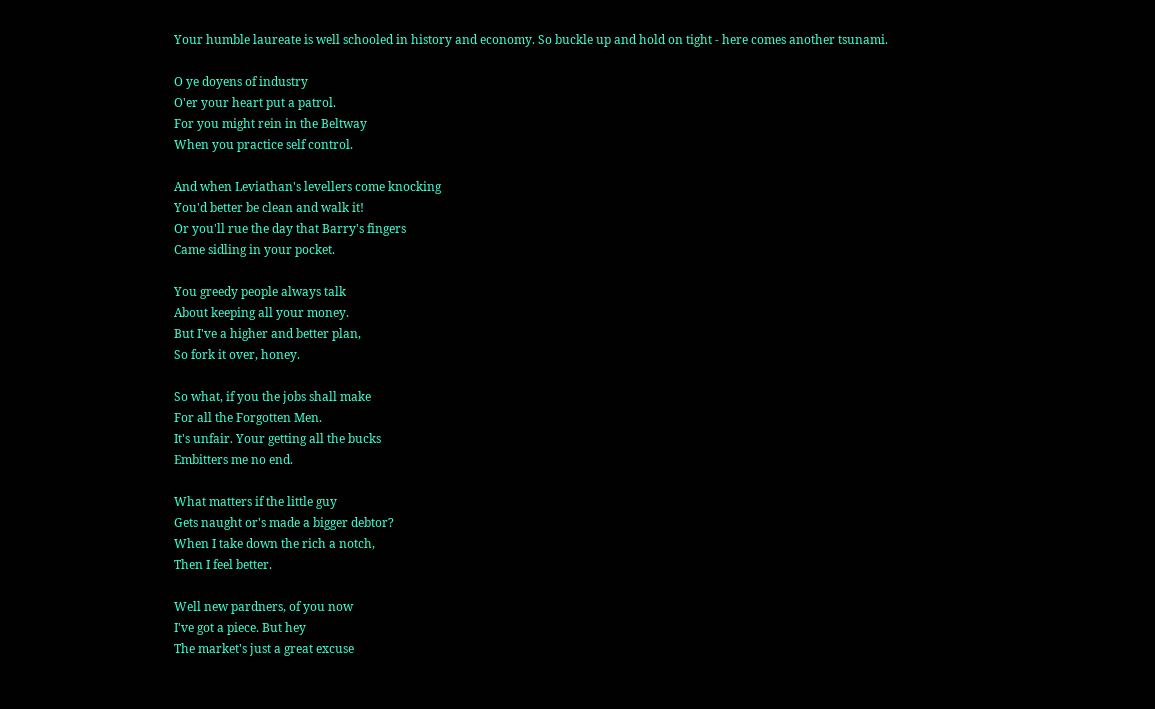Your humble laureate is well schooled in history and economy. So buckle up and hold on tight - here comes another tsunami.

O ye doyens of industry
O'er your heart put a patrol.
For you might rein in the Beltway
When you practice self control.

And when Leviathan's levellers come knocking
You'd better be clean and walk it!
Or you'll rue the day that Barry's fingers
Came sidling in your pocket.

You greedy people always talk
About keeping all your money.
But I've a higher and better plan,
So fork it over, honey.

So what, if you the jobs shall make
For all the Forgotten Men.
It's unfair. Your getting all the bucks
Embitters me no end.

What matters if the little guy
Gets naught or's made a bigger debtor?
When I take down the rich a notch,
Then I feel better.

Well new pardners, of you now
I've got a piece. But hey
The market's just a great excuse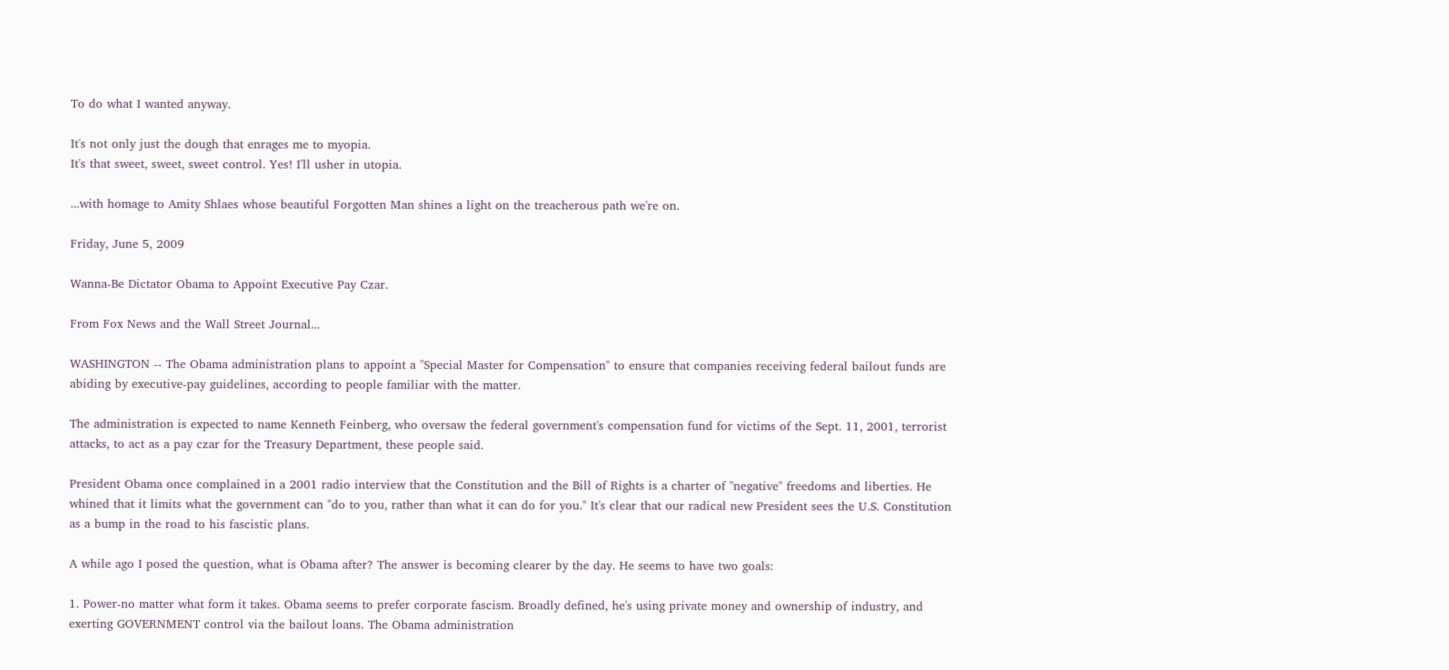To do what I wanted anyway.

It's not only just the dough that enrages me to myopia.
It's that sweet, sweet, sweet control. Yes! I'll usher in utopia.

...with homage to Amity Shlaes whose beautiful Forgotten Man shines a light on the treacherous path we're on.

Friday, June 5, 2009

Wanna-Be Dictator Obama to Appoint Executive Pay Czar.

From Fox News and the Wall Street Journal...

WASHINGTON -- The Obama administration plans to appoint a "Special Master for Compensation" to ensure that companies receiving federal bailout funds are abiding by executive-pay guidelines, according to people familiar with the matter.

The administration is expected to name Kenneth Feinberg, who oversaw the federal government's compensation fund for victims of the Sept. 11, 2001, terrorist attacks, to act as a pay czar for the Treasury Department, these people said.

President Obama once complained in a 2001 radio interview that the Constitution and the Bill of Rights is a charter of "negative" freedoms and liberties. He whined that it limits what the government can "do to you, rather than what it can do for you." It's clear that our radical new President sees the U.S. Constitution as a bump in the road to his fascistic plans.

A while ago I posed the question, what is Obama after? The answer is becoming clearer by the day. He seems to have two goals:

1. Power-no matter what form it takes. Obama seems to prefer corporate fascism. Broadly defined, he's using private money and ownership of industry, and exerting GOVERNMENT control via the bailout loans. The Obama administration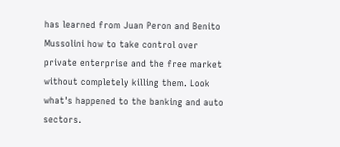has learned from Juan Peron and Benito Mussolini how to take control over private enterprise and the free market without completely killing them. Look what's happened to the banking and auto sectors.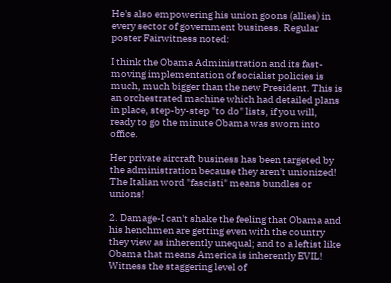He's also empowering his union goons (allies) in every sector of government business. Regular poster Fairwitness noted:

I think the Obama Administration and its fast-moving implementation of socialist policies is much, much bigger than the new President. This is an orchestrated machine which had detailed plans in place, step-by-step "to do" lists, if you will, ready to go the minute Obama was sworn into office.

Her private aircraft business has been targeted by the administration because they aren't unionized! The Italian word "fascisti" means bundles or unions!

2. Damage-I can't shake the feeling that Obama and his henchmen are getting even with the country they view as inherently unequal; and to a leftist like Obama that means America is inherently EVIL! Witness the staggering level of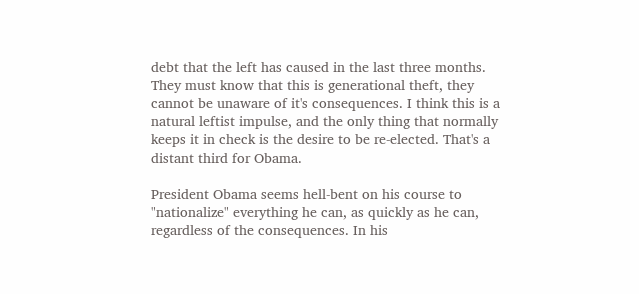debt that the left has caused in the last three months. They must know that this is generational theft, they cannot be unaware of it's consequences. I think this is a natural leftist impulse, and the only thing that normally keeps it in check is the desire to be re-elected. That's a distant third for Obama.

President Obama seems hell-bent on his course to "nationalize" everything he can, as quickly as he can, regardless of the consequences. In his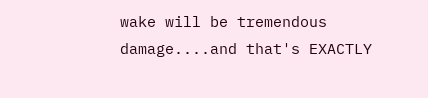wake will be tremendous damage....and that's EXACTLY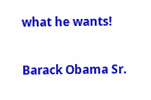what he wants!

Barack Obama Sr.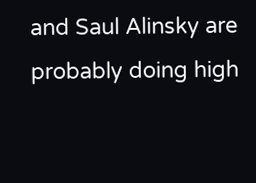and Saul Alinsky are probably doing high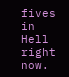fives in Hell right now.